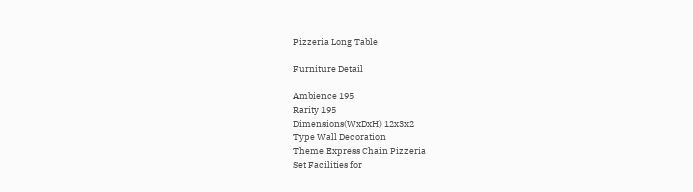Pizzeria Long Table

Furniture Detail

Ambience 195
Rarity 195
Dimensions(WxDxH) 12x3x2
Type Wall Decoration
Theme Express Chain Pizzeria
Set Facilities for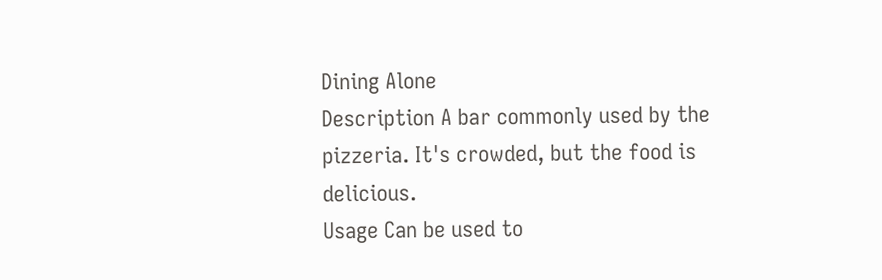Dining Alone
Description A bar commonly used by the pizzeria. It's crowded, but the food is delicious.
Usage Can be used to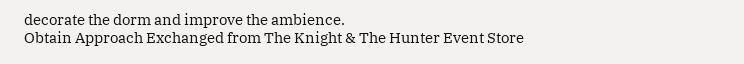decorate the dorm and improve the ambience.
Obtain Approach Exchanged from The Knight & The Hunter Event Store